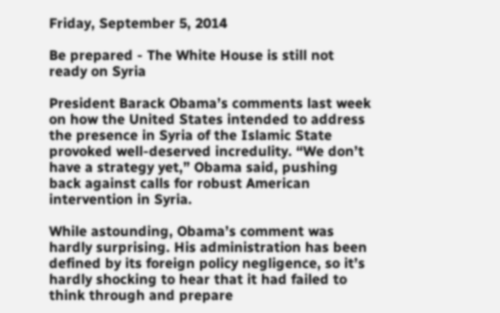Friday, September 5, 2014

Be prepared - The White House is still not ready on Syria

President Barack Obama’s comments last week on how the United States intended to address the presence in Syria of the Islamic State provoked well-deserved incredulity. “We don’t have a strategy yet,” Obama said, pushing back against calls for robust American intervention in Syria.

While astounding, Obama’s comment was hardly surprising. His administration has been defined by its foreign policy negligence, so it’s hardly shocking to hear that it had failed to think through and prepare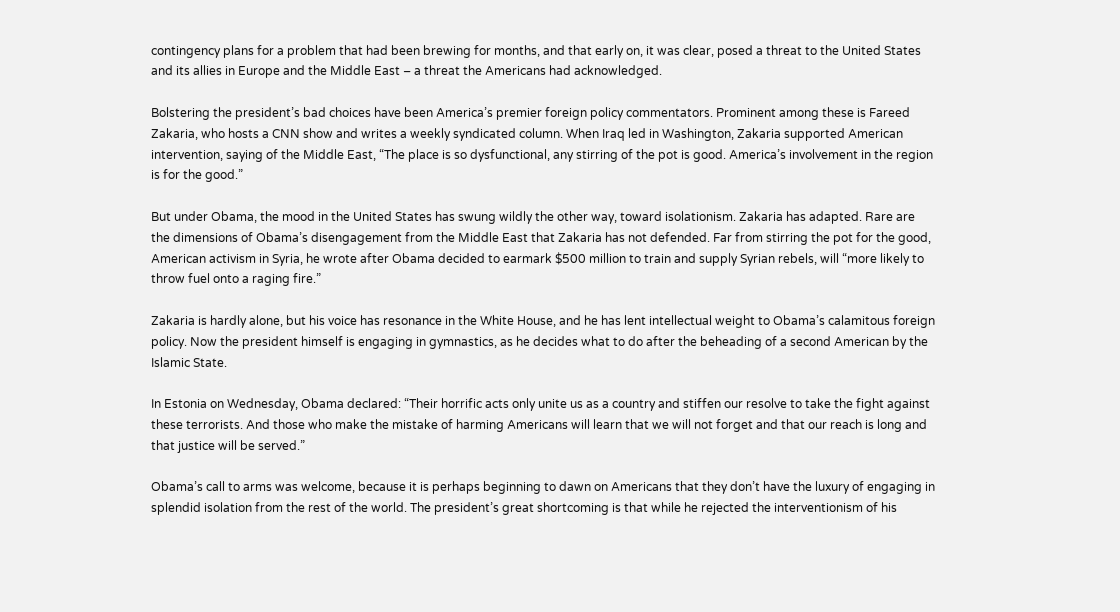contingency plans for a problem that had been brewing for months, and that early on, it was clear, posed a threat to the United States and its allies in Europe and the Middle East – a threat the Americans had acknowledged.

Bolstering the president’s bad choices have been America’s premier foreign policy commentators. Prominent among these is Fareed Zakaria, who hosts a CNN show and writes a weekly syndicated column. When Iraq led in Washington, Zakaria supported American intervention, saying of the Middle East, “The place is so dysfunctional, any stirring of the pot is good. America’s involvement in the region is for the good.”

But under Obama, the mood in the United States has swung wildly the other way, toward isolationism. Zakaria has adapted. Rare are the dimensions of Obama’s disengagement from the Middle East that Zakaria has not defended. Far from stirring the pot for the good, American activism in Syria, he wrote after Obama decided to earmark $500 million to train and supply Syrian rebels, will “more likely to throw fuel onto a raging fire.”

Zakaria is hardly alone, but his voice has resonance in the White House, and he has lent intellectual weight to Obama’s calamitous foreign policy. Now the president himself is engaging in gymnastics, as he decides what to do after the beheading of a second American by the Islamic State.

In Estonia on Wednesday, Obama declared: “Their horrific acts only unite us as a country and stiffen our resolve to take the fight against these terrorists. And those who make the mistake of harming Americans will learn that we will not forget and that our reach is long and that justice will be served.”

Obama’s call to arms was welcome, because it is perhaps beginning to dawn on Americans that they don’t have the luxury of engaging in splendid isolation from the rest of the world. The president’s great shortcoming is that while he rejected the interventionism of his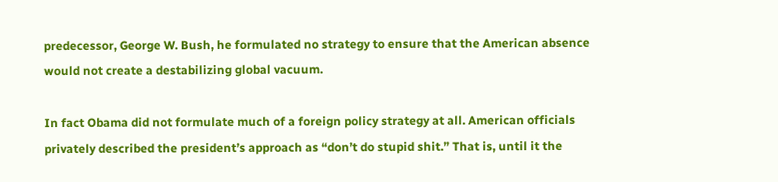predecessor, George W. Bush, he formulated no strategy to ensure that the American absence would not create a destabilizing global vacuum.

In fact Obama did not formulate much of a foreign policy strategy at all. American officials privately described the president’s approach as “don’t do stupid shit.” That is, until it the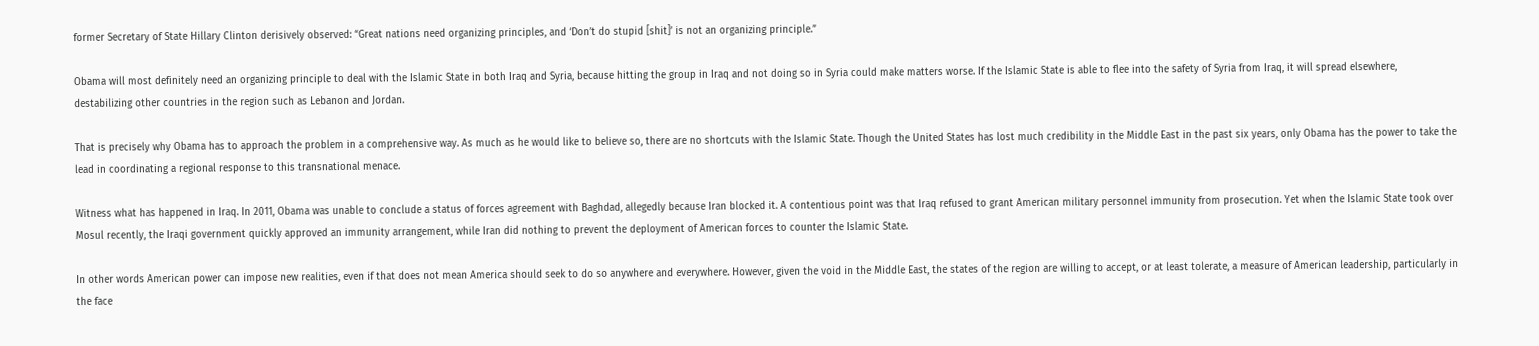former Secretary of State Hillary Clinton derisively observed: “Great nations need organizing principles, and ‘Don’t do stupid [shit]’ is not an organizing principle.”

Obama will most definitely need an organizing principle to deal with the Islamic State in both Iraq and Syria, because hitting the group in Iraq and not doing so in Syria could make matters worse. If the Islamic State is able to flee into the safety of Syria from Iraq, it will spread elsewhere, destabilizing other countries in the region such as Lebanon and Jordan.

That is precisely why Obama has to approach the problem in a comprehensive way. As much as he would like to believe so, there are no shortcuts with the Islamic State. Though the United States has lost much credibility in the Middle East in the past six years, only Obama has the power to take the lead in coordinating a regional response to this transnational menace.

Witness what has happened in Iraq. In 2011, Obama was unable to conclude a status of forces agreement with Baghdad, allegedly because Iran blocked it. A contentious point was that Iraq refused to grant American military personnel immunity from prosecution. Yet when the Islamic State took over Mosul recently, the Iraqi government quickly approved an immunity arrangement, while Iran did nothing to prevent the deployment of American forces to counter the Islamic State.

In other words American power can impose new realities, even if that does not mean America should seek to do so anywhere and everywhere. However, given the void in the Middle East, the states of the region are willing to accept, or at least tolerate, a measure of American leadership, particularly in the face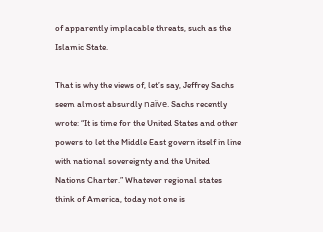of apparently implacable threats, such as the Islamic State.

That is why the views of, let’s say, Jeffrey Sachs seem almost absurdly naïve. Sachs recently wrote: “It is time for the United States and other powers to let the Middle East govern itself in line with national sovereignty and the United Nations Charter.” Whatever regional states think of America, today not one is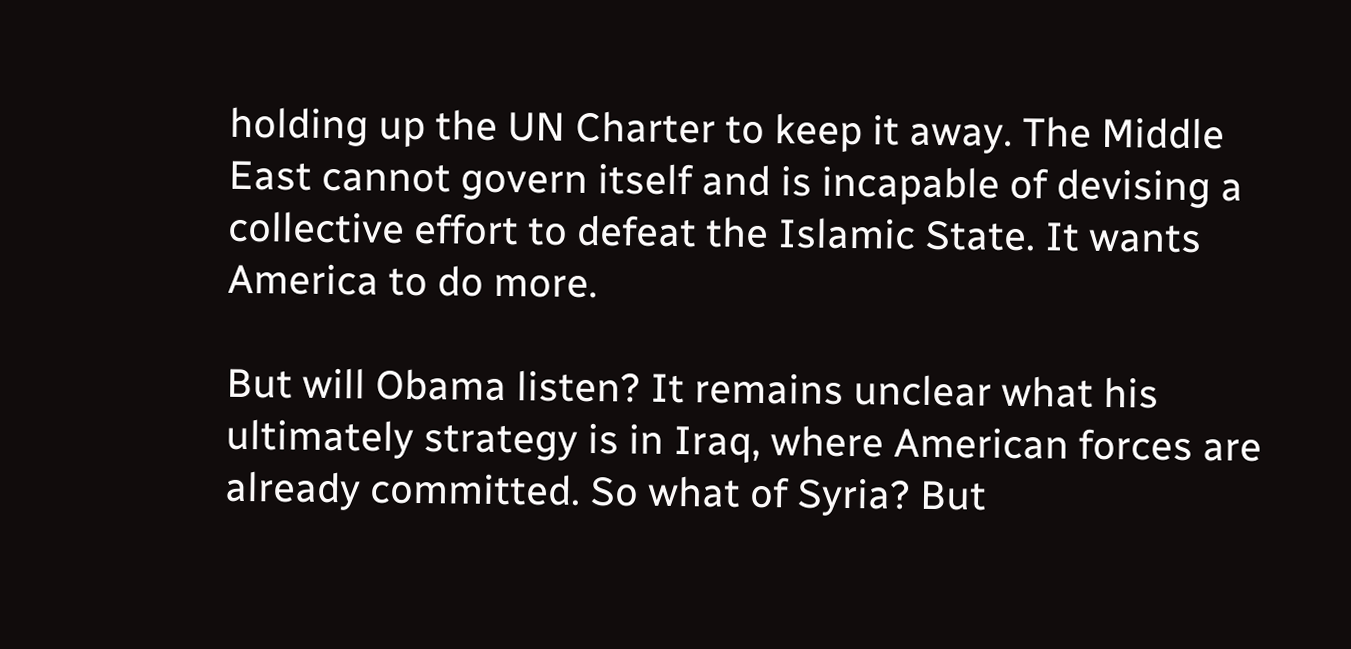holding up the UN Charter to keep it away. The Middle East cannot govern itself and is incapable of devising a collective effort to defeat the Islamic State. It wants America to do more.

But will Obama listen? It remains unclear what his ultimately strategy is in Iraq, where American forces are already committed. So what of Syria? But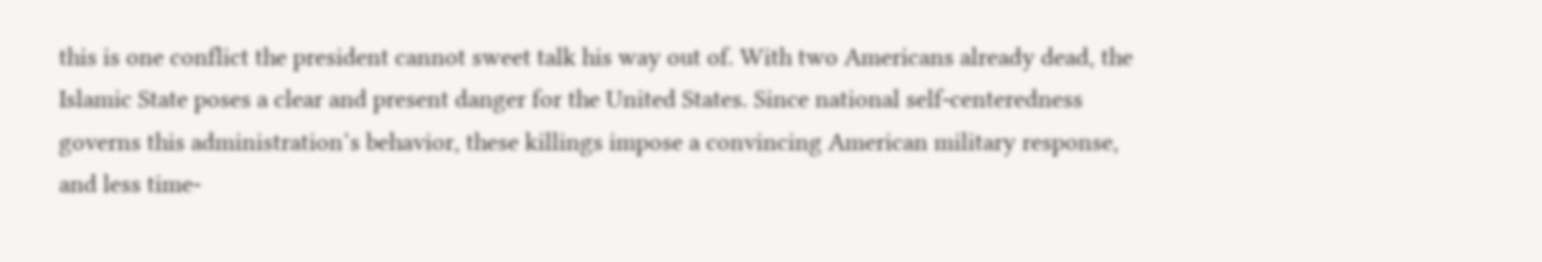this is one conflict the president cannot sweet talk his way out of. With two Americans already dead, the Islamic State poses a clear and present danger for the United States. Since national self-centeredness governs this administration’s behavior, these killings impose a convincing American military response, and less time-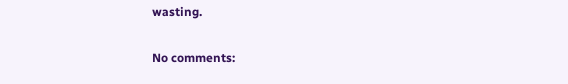wasting.

No comments: